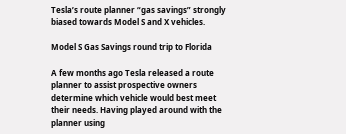Tesla’s route planner “gas savings” strongly biased towards Model S and X vehicles.

Model S Gas Savings round trip to Florida

A few months ago Tesla released a route planner to assist prospective owners determine which vehicle would best meet their needs. Having played around with the planner using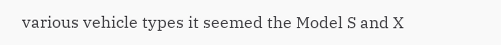various vehicle types it seemed the Model S and X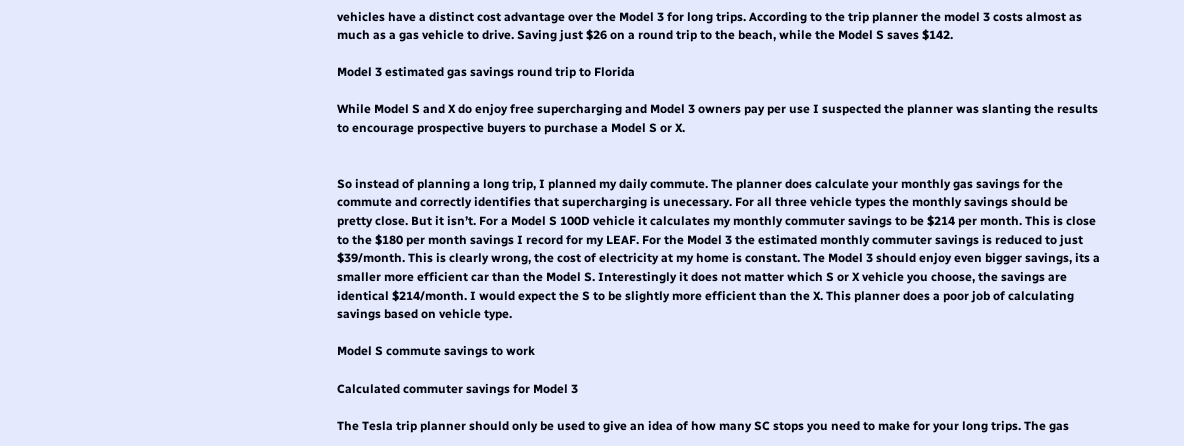vehicles have a distinct cost advantage over the Model 3 for long trips. According to the trip planner the model 3 costs almost as much as a gas vehicle to drive. Saving just $26 on a round trip to the beach, while the Model S saves $142.

Model 3 estimated gas savings round trip to Florida

While Model S and X do enjoy free supercharging and Model 3 owners pay per use I suspected the planner was slanting the results to encourage prospective buyers to purchase a Model S or X.


So instead of planning a long trip, I planned my daily commute. The planner does calculate your monthly gas savings for the commute and correctly identifies that supercharging is unecessary. For all three vehicle types the monthly savings should be pretty close. But it isn’t. For a Model S 100D vehicle it calculates my monthly commuter savings to be $214 per month. This is close to the $180 per month savings I record for my LEAF. For the Model 3 the estimated monthly commuter savings is reduced to just $39/month. This is clearly wrong, the cost of electricity at my home is constant. The Model 3 should enjoy even bigger savings, its a smaller more efficient car than the Model S. Interestingly it does not matter which S or X vehicle you choose, the savings are identical $214/month. I would expect the S to be slightly more efficient than the X. This planner does a poor job of calculating savings based on vehicle type.

Model S commute savings to work

Calculated commuter savings for Model 3

The Tesla trip planner should only be used to give an idea of how many SC stops you need to make for your long trips. The gas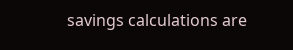savings calculations are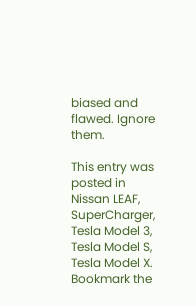biased and flawed. Ignore them.

This entry was posted in Nissan LEAF, SuperCharger, Tesla Model 3, Tesla Model S, Tesla Model X. Bookmark the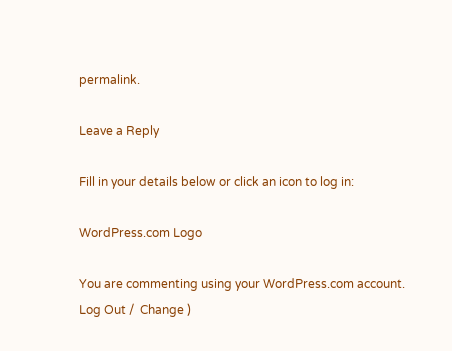permalink.

Leave a Reply

Fill in your details below or click an icon to log in:

WordPress.com Logo

You are commenting using your WordPress.com account. Log Out /  Change )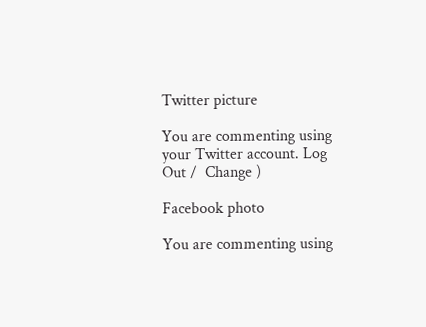Twitter picture

You are commenting using your Twitter account. Log Out /  Change )

Facebook photo

You are commenting using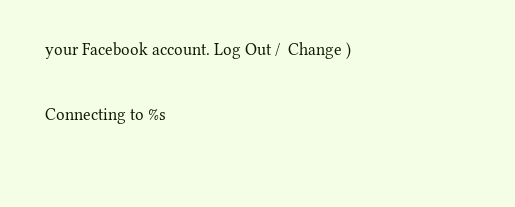your Facebook account. Log Out /  Change )

Connecting to %s